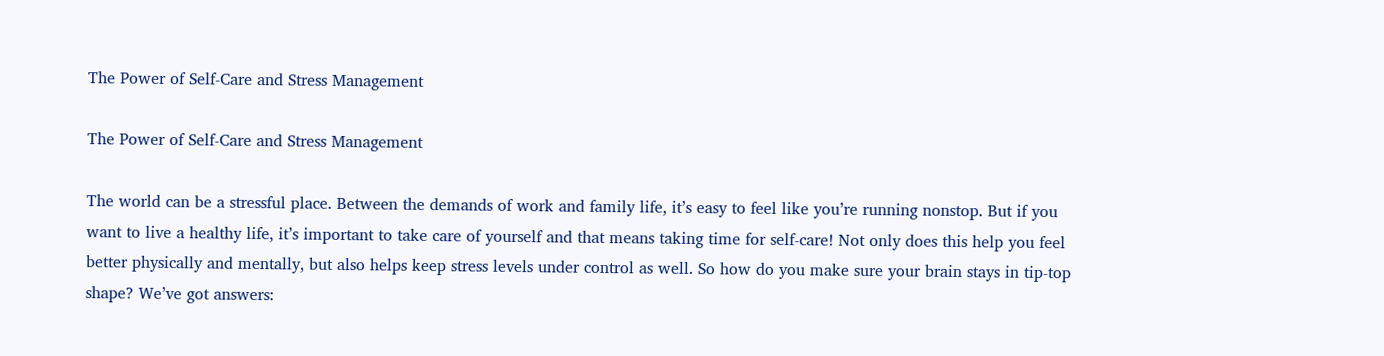The Power of Self-Care and Stress Management

The Power of Self-Care and Stress Management

The world can be a stressful place. Between the demands of work and family life, it’s easy to feel like you’re running nonstop. But if you want to live a healthy life, it’s important to take care of yourself and that means taking time for self-care! Not only does this help you feel better physically and mentally, but also helps keep stress levels under control as well. So how do you make sure your brain stays in tip-top shape? We’ve got answers: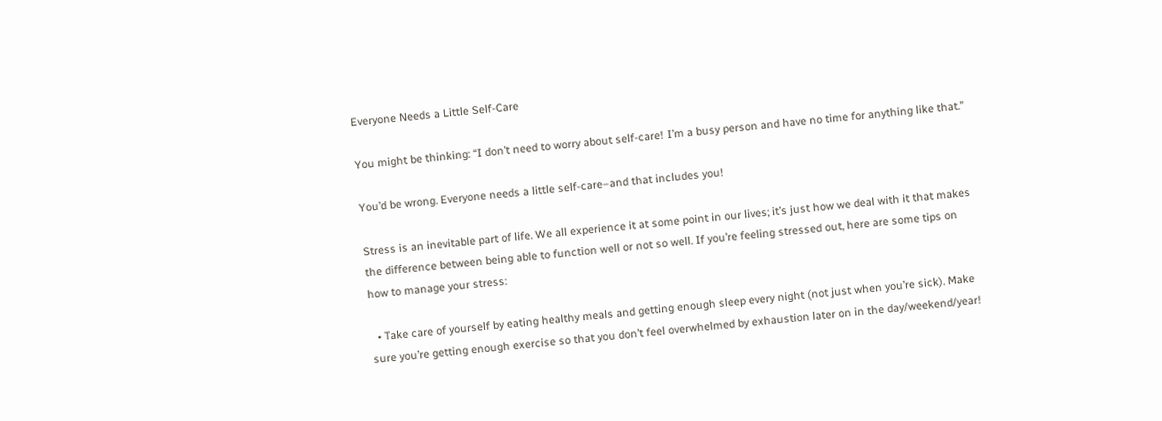Everyone Needs a Little Self-Care

You might be thinking: “I don’t need to worry about self-care! I’m a busy person and have no time for anything like that.”

You’d be wrong. Everyone needs a little self-care–and that includes you!

Stress is an inevitable part of life. We all experience it at some point in our lives; it’s just how we deal with it that makes the difference between being able to function well or not so well. If you’re feeling stressed out, here are some tips on how to manage your stress:

  • Take care of yourself by eating healthy meals and getting enough sleep every night (not just when you’re sick). Make sure you’re getting enough exercise so that you don’t feel overwhelmed by exhaustion later on in the day/weekend/year!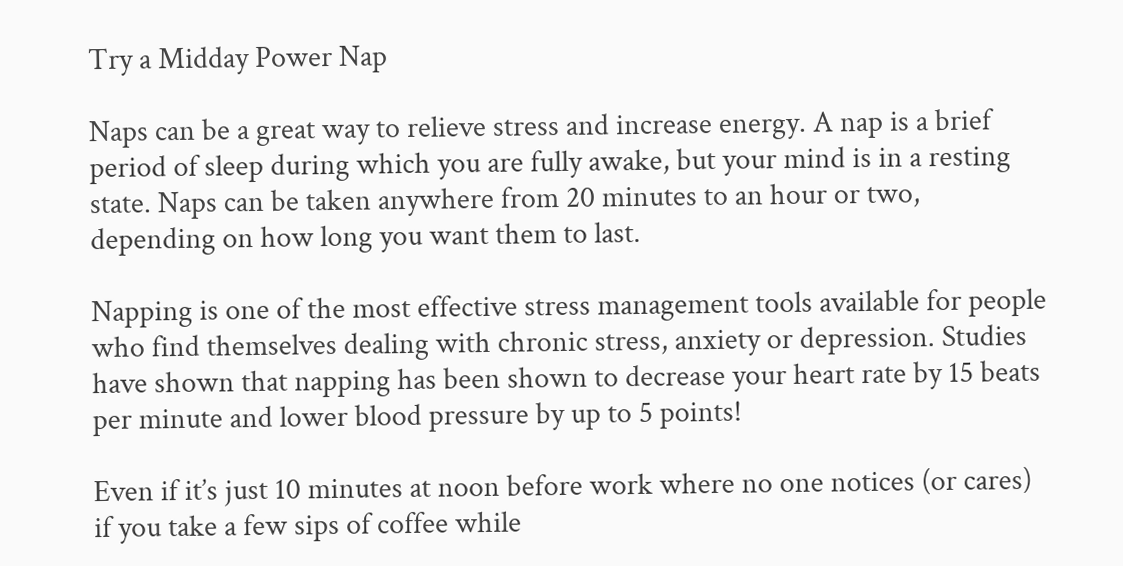Try a Midday Power Nap

Naps can be a great way to relieve stress and increase energy. A nap is a brief period of sleep during which you are fully awake, but your mind is in a resting state. Naps can be taken anywhere from 20 minutes to an hour or two, depending on how long you want them to last.

Napping is one of the most effective stress management tools available for people who find themselves dealing with chronic stress, anxiety or depression. Studies have shown that napping has been shown to decrease your heart rate by 15 beats per minute and lower blood pressure by up to 5 points!

Even if it’s just 10 minutes at noon before work where no one notices (or cares) if you take a few sips of coffee while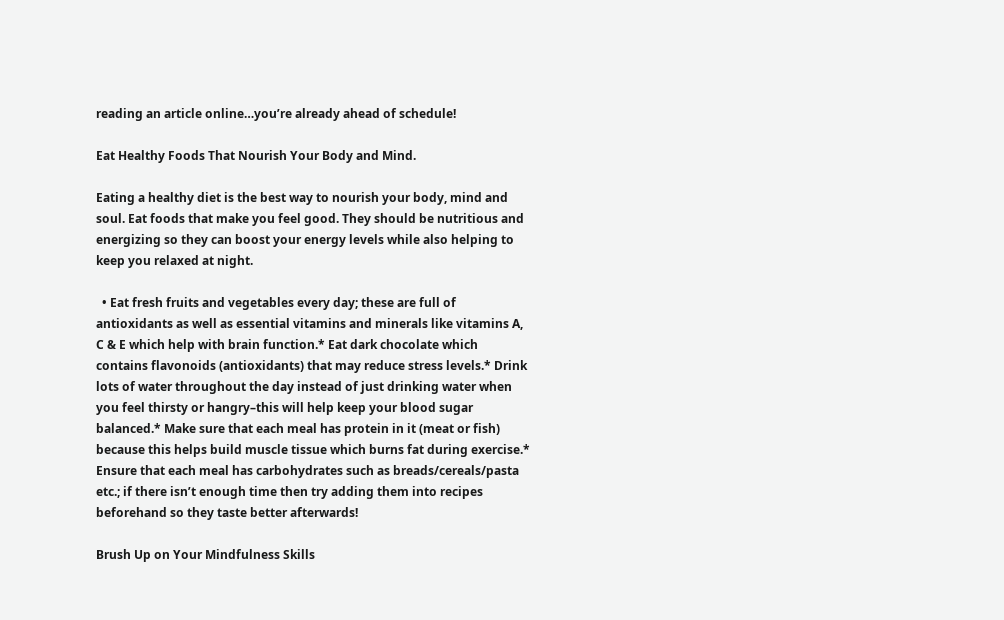reading an article online…you’re already ahead of schedule!

Eat Healthy Foods That Nourish Your Body and Mind.

Eating a healthy diet is the best way to nourish your body, mind and soul. Eat foods that make you feel good. They should be nutritious and energizing so they can boost your energy levels while also helping to keep you relaxed at night.

  • Eat fresh fruits and vegetables every day; these are full of antioxidants as well as essential vitamins and minerals like vitamins A, C & E which help with brain function.* Eat dark chocolate which contains flavonoids (antioxidants) that may reduce stress levels.* Drink lots of water throughout the day instead of just drinking water when you feel thirsty or hangry–this will help keep your blood sugar balanced.* Make sure that each meal has protein in it (meat or fish) because this helps build muscle tissue which burns fat during exercise.* Ensure that each meal has carbohydrates such as breads/cereals/pasta etc.; if there isn’t enough time then try adding them into recipes beforehand so they taste better afterwards!

Brush Up on Your Mindfulness Skills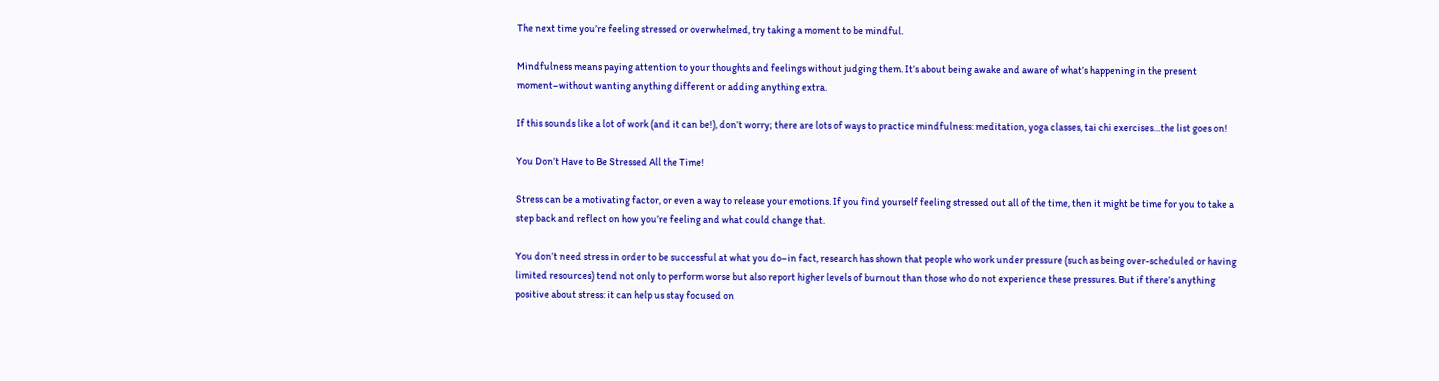The next time you’re feeling stressed or overwhelmed, try taking a moment to be mindful.

Mindfulness means paying attention to your thoughts and feelings without judging them. It’s about being awake and aware of what’s happening in the present moment–without wanting anything different or adding anything extra.

If this sounds like a lot of work (and it can be!), don’t worry; there are lots of ways to practice mindfulness: meditation, yoga classes, tai chi exercises…the list goes on!

You Don’t Have to Be Stressed All the Time!

Stress can be a motivating factor, or even a way to release your emotions. If you find yourself feeling stressed out all of the time, then it might be time for you to take a step back and reflect on how you’re feeling and what could change that.

You don’t need stress in order to be successful at what you do–in fact, research has shown that people who work under pressure (such as being over-scheduled or having limited resources) tend not only to perform worse but also report higher levels of burnout than those who do not experience these pressures. But if there’s anything positive about stress: it can help us stay focused on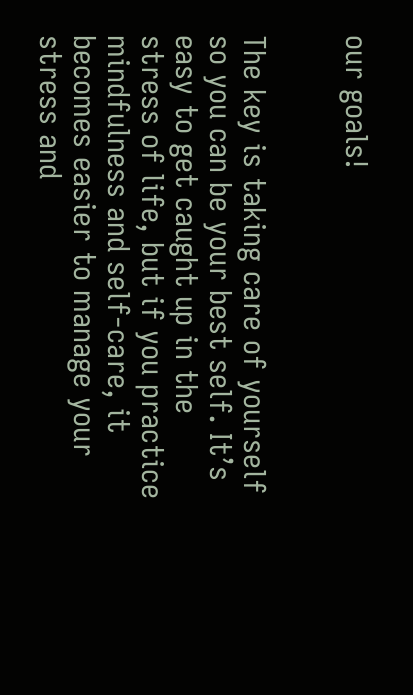our goals!


The key is taking care of yourself so you can be your best self. It’s easy to get caught up in the stress of life, but if you practice mindfulness and self-care, it becomes easier to manage your stress and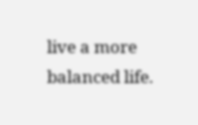live a more balanced life.